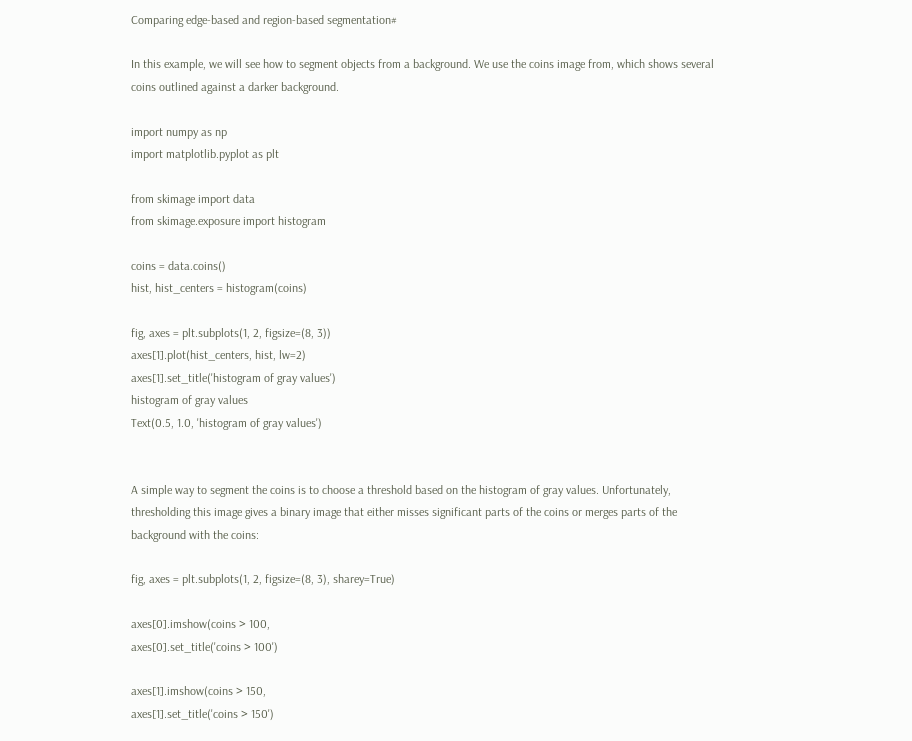Comparing edge-based and region-based segmentation#

In this example, we will see how to segment objects from a background. We use the coins image from, which shows several coins outlined against a darker background.

import numpy as np
import matplotlib.pyplot as plt

from skimage import data
from skimage.exposure import histogram

coins = data.coins()
hist, hist_centers = histogram(coins)

fig, axes = plt.subplots(1, 2, figsize=(8, 3))
axes[1].plot(hist_centers, hist, lw=2)
axes[1].set_title('histogram of gray values')
histogram of gray values
Text(0.5, 1.0, 'histogram of gray values')


A simple way to segment the coins is to choose a threshold based on the histogram of gray values. Unfortunately, thresholding this image gives a binary image that either misses significant parts of the coins or merges parts of the background with the coins:

fig, axes = plt.subplots(1, 2, figsize=(8, 3), sharey=True)

axes[0].imshow(coins > 100,
axes[0].set_title('coins > 100')

axes[1].imshow(coins > 150,
axes[1].set_title('coins > 150')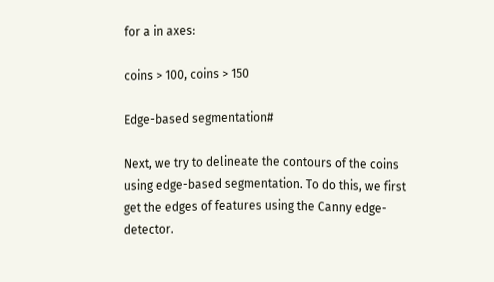for a in axes:

coins > 100, coins > 150

Edge-based segmentation#

Next, we try to delineate the contours of the coins using edge-based segmentation. To do this, we first get the edges of features using the Canny edge-detector.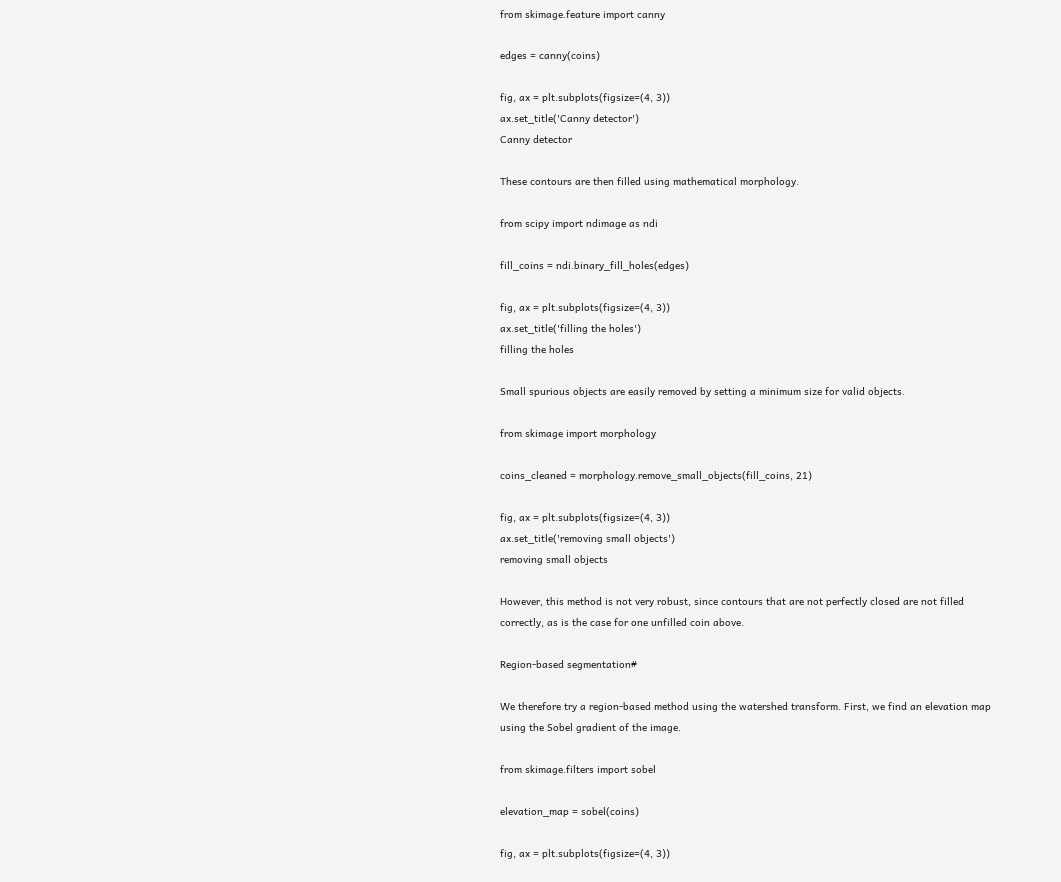from skimage.feature import canny

edges = canny(coins)

fig, ax = plt.subplots(figsize=(4, 3))
ax.set_title('Canny detector')
Canny detector

These contours are then filled using mathematical morphology.

from scipy import ndimage as ndi

fill_coins = ndi.binary_fill_holes(edges)

fig, ax = plt.subplots(figsize=(4, 3))
ax.set_title('filling the holes')
filling the holes

Small spurious objects are easily removed by setting a minimum size for valid objects.

from skimage import morphology

coins_cleaned = morphology.remove_small_objects(fill_coins, 21)

fig, ax = plt.subplots(figsize=(4, 3))
ax.set_title('removing small objects')
removing small objects

However, this method is not very robust, since contours that are not perfectly closed are not filled correctly, as is the case for one unfilled coin above.

Region-based segmentation#

We therefore try a region-based method using the watershed transform. First, we find an elevation map using the Sobel gradient of the image.

from skimage.filters import sobel

elevation_map = sobel(coins)

fig, ax = plt.subplots(figsize=(4, 3))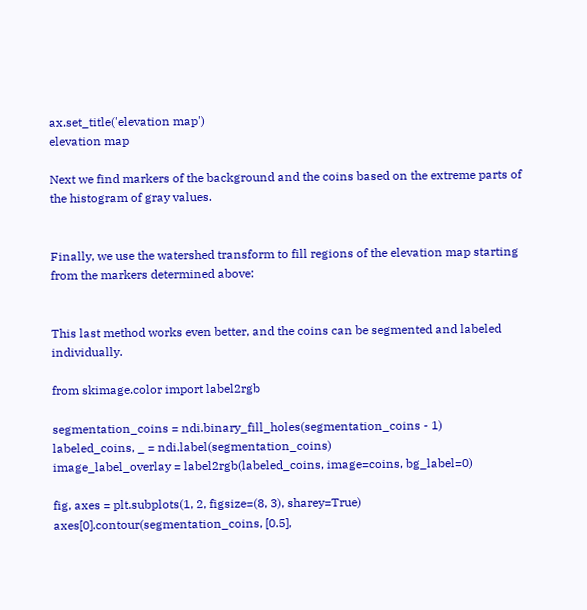ax.set_title('elevation map')
elevation map

Next we find markers of the background and the coins based on the extreme parts of the histogram of gray values.


Finally, we use the watershed transform to fill regions of the elevation map starting from the markers determined above:


This last method works even better, and the coins can be segmented and labeled individually.

from skimage.color import label2rgb

segmentation_coins = ndi.binary_fill_holes(segmentation_coins - 1)
labeled_coins, _ = ndi.label(segmentation_coins)
image_label_overlay = label2rgb(labeled_coins, image=coins, bg_label=0)

fig, axes = plt.subplots(1, 2, figsize=(8, 3), sharey=True)
axes[0].contour(segmentation_coins, [0.5],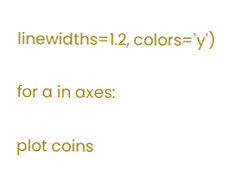linewidths=1.2, colors='y')

for a in axes:

plot coins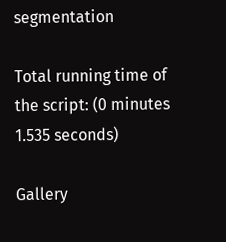segmentation

Total running time of the script: (0 minutes 1.535 seconds)

Gallery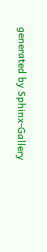generated by Sphinx-Gallery